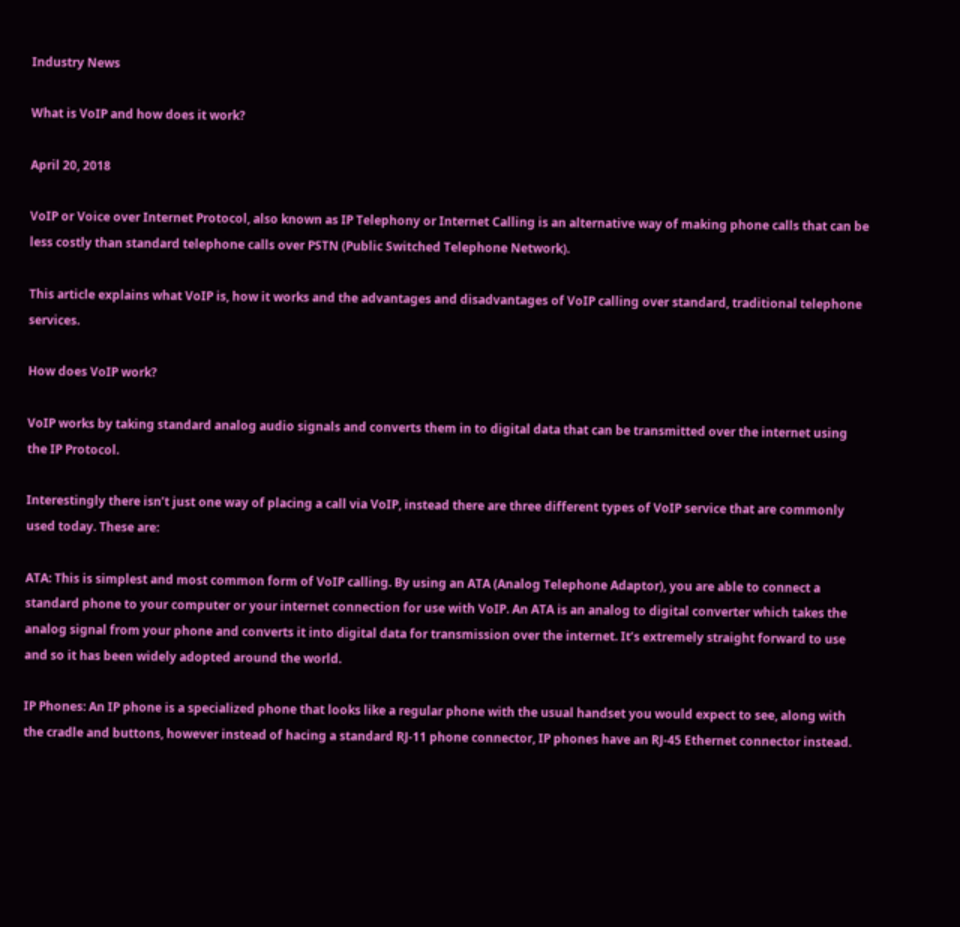Industry News

What is VoIP and how does it work?

April 20, 2018

VoIP or Voice over Internet Protocol, also known as IP Telephony or Internet Calling is an alternative way of making phone calls that can be less costly than standard telephone calls over PSTN (Public Switched Telephone Network).

This article explains what VoIP is, how it works and the advantages and disadvantages of VoIP calling over standard, traditional telephone services.

How does VoIP work?

VoIP works by taking standard analog audio signals and converts them in to digital data that can be transmitted over the internet using the IP Protocol.

Interestingly there isn’t just one way of placing a call via VoIP, instead there are three different types of VoIP service that are commonly used today. These are:

ATA: This is simplest and most common form of VoIP calling. By using an ATA (Analog Telephone Adaptor), you are able to connect a standard phone to your computer or your internet connection for use with VoIP. An ATA is an analog to digital converter which takes the analog signal from your phone and converts it into digital data for transmission over the internet. It’s extremely straight forward to use and so it has been widely adopted around the world.

IP Phones: An IP phone is a specialized phone that looks like a regular phone with the usual handset you would expect to see, along with the cradle and buttons, however instead of hacing a standard RJ-11 phone connector, IP phones have an RJ-45 Ethernet connector instead.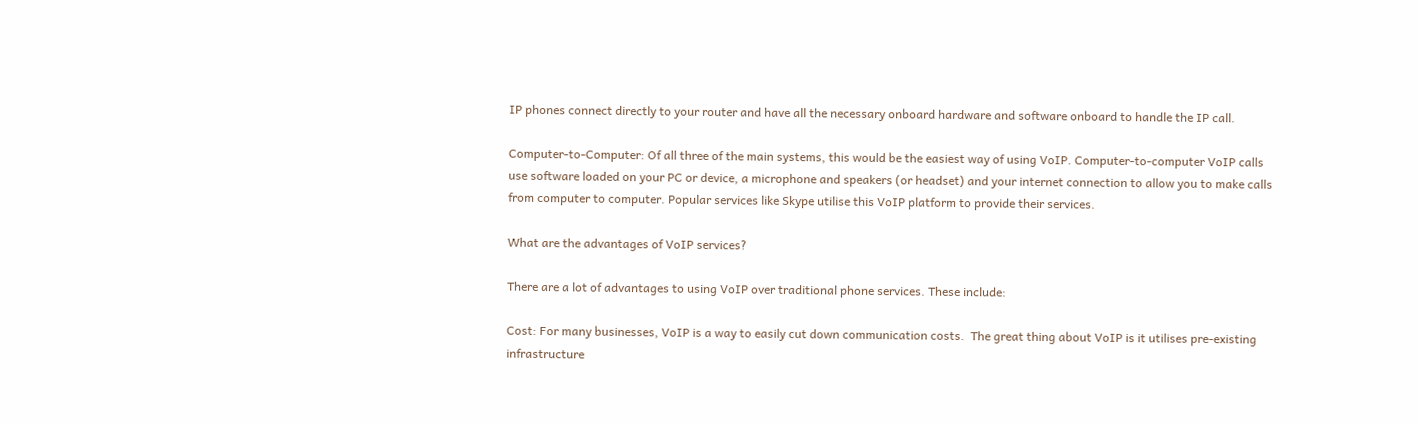IP phones connect directly to your router and have all the necessary onboard hardware and software onboard to handle the IP call.

Computer-to-Computer: Of all three of the main systems, this would be the easiest way of using VoIP. Computer-to-computer VoIP calls use software loaded on your PC or device, a microphone and speakers (or headset) and your internet connection to allow you to make calls from computer to computer. Popular services like Skype utilise this VoIP platform to provide their services.

What are the advantages of VoIP services?

There are a lot of advantages to using VoIP over traditional phone services. These include:

Cost: For many businesses, VoIP is a way to easily cut down communication costs.  The great thing about VoIP is it utilises pre-existing infrastructure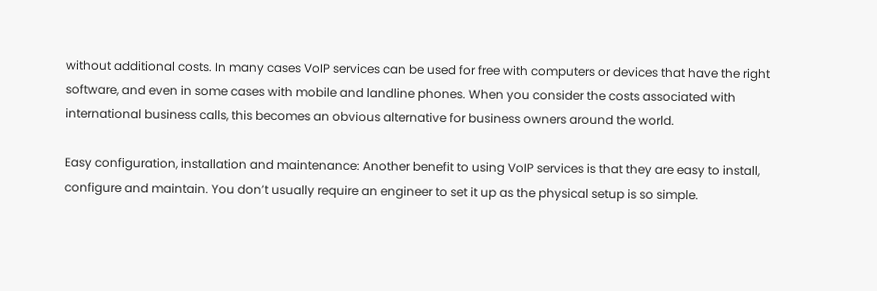without additional costs. In many cases VoIP services can be used for free with computers or devices that have the right software, and even in some cases with mobile and landline phones. When you consider the costs associated with international business calls, this becomes an obvious alternative for business owners around the world.

Easy configuration, installation and maintenance: Another benefit to using VoIP services is that they are easy to install, configure and maintain. You don’t usually require an engineer to set it up as the physical setup is so simple.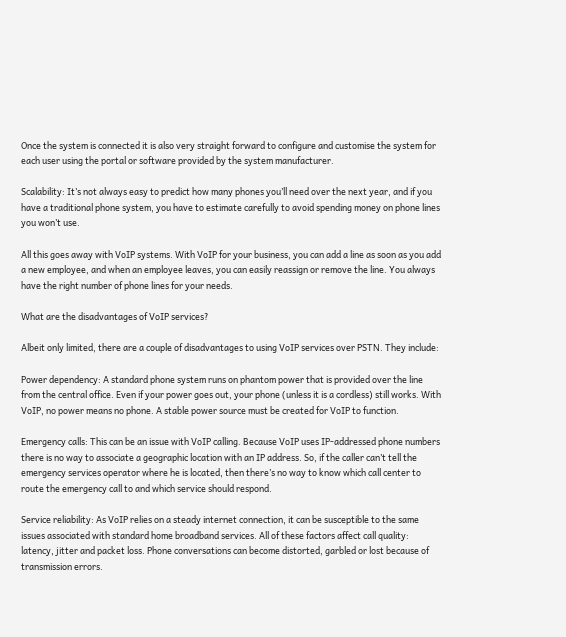Once the system is connected it is also very straight forward to configure and customise the system for each user using the portal or software provided by the system manufacturer.

Scalability: It’s not always easy to predict how many phones you’ll need over the next year, and if you have a traditional phone system, you have to estimate carefully to avoid spending money on phone lines you won’t use.

All this goes away with VoIP systems. With VoIP for your business, you can add a line as soon as you add a new employee, and when an employee leaves, you can easily reassign or remove the line. You always have the right number of phone lines for your needs.

What are the disadvantages of VoIP services?

Albeit only limited, there are a couple of disadvantages to using VoIP services over PSTN. They include:

Power dependency: A standard phone system runs on phantom power that is provided over the line from the central office. Even if your power goes out, your phone (unless it is a cordless) still works. With VoIP, no power means no phone. A stable power source must be created for VoIP to function.

Emergency calls: This can be an issue with VoIP calling. Because VoIP uses IP-addressed phone numbers there is no way to associate a geographic location with an IP address. So, if the caller can’t tell the emergency services operator where he is located, then there’s no way to know which call center to route the emergency call to and which service should respond.

Service reliability: As VoIP relies on a steady internet connection, it can be susceptible to the same issues associated with standard home broadband services. All of these factors affect call quality: latency, jitter and packet loss. Phone conversations can become distorted, garbled or lost because of transmission errors.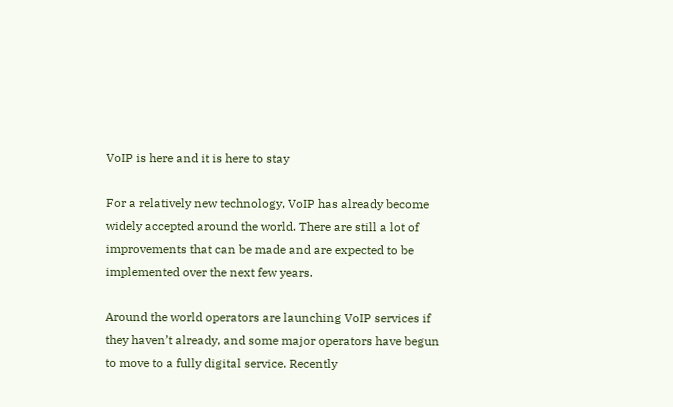VoIP is here and it is here to stay

For a relatively new technology, VoIP has already become widely accepted around the world. There are still a lot of improvements that can be made and are expected to be implemented over the next few years.

Around the world operators are launching VoIP services if they haven’t already, and some major operators have begun to move to a fully digital service. Recently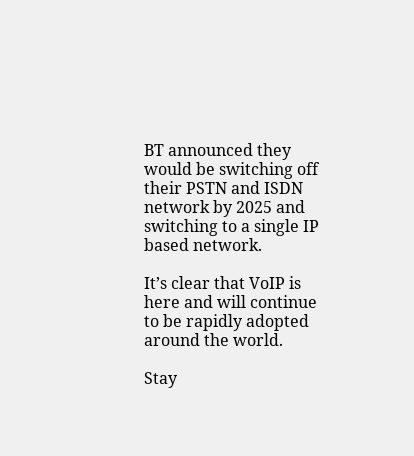BT announced they would be switching off their PSTN and ISDN network by 2025 and switching to a single IP based network.

It’s clear that VoIP is here and will continue to be rapidly adopted around the world.

Stay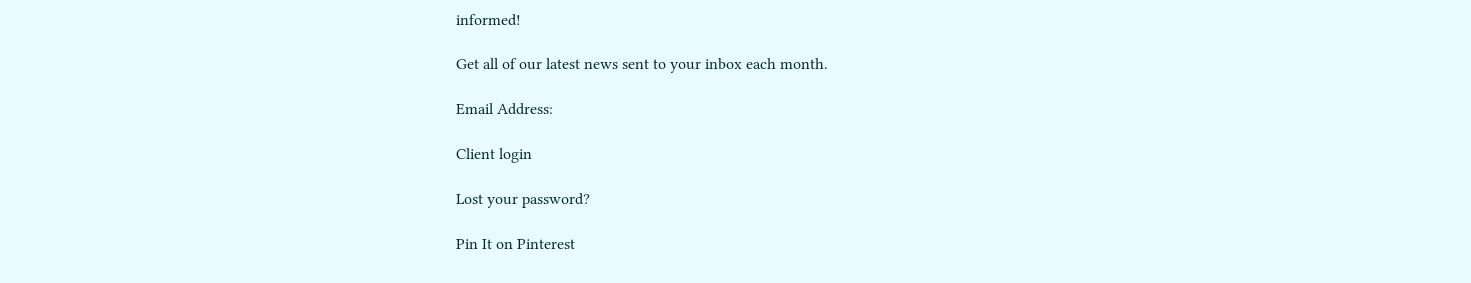informed!

Get all of our latest news sent to your inbox each month.

Email Address:

Client login

Lost your password?

Pin It on Pinterest